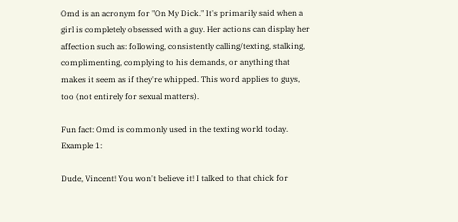Omd is an acronym for "On My Dick." It's primarily said when a girl is completely obsessed with a guy. Her actions can display her affection such as: following, consistently calling/texting, stalking, complimenting, complying to his demands, or anything that makes it seem as if they're whipped. This word applies to guys, too (not entirely for sexual matters).

Fun fact: Omd is commonly used in the texting world today.
Example 1:

Dude, Vincent! You won't believe it! I talked to that chick for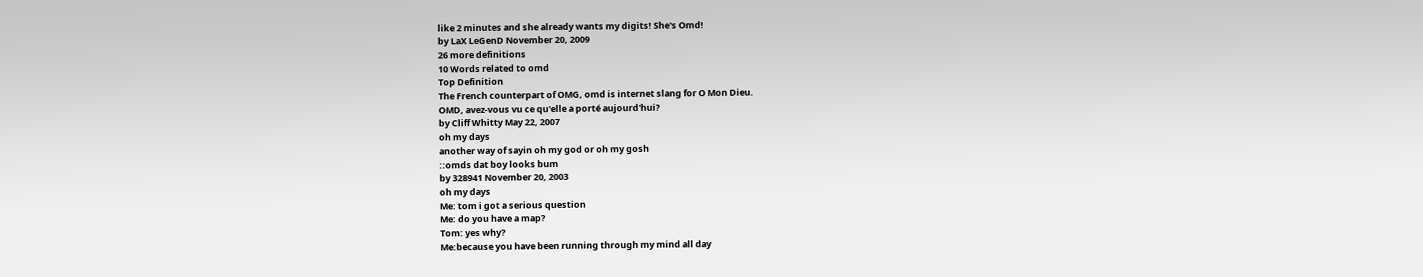like 2 minutes and she already wants my digits! She's Omd!
by LaX LeGenD November 20, 2009
26 more definitions
10 Words related to omd
Top Definition
The French counterpart of OMG, omd is internet slang for O Mon Dieu.
OMD, avez-vous vu ce qu'elle a porté aujourd'hui?
by Cliff Whitty May 22, 2007
oh my days
another way of sayin oh my god or oh my gosh
::omds dat boy looks bum
by 328941 November 20, 2003
oh my days
Me: tom i got a serious question
Me: do you have a map?
Tom: yes why?
Me:because you have been running through my mind all day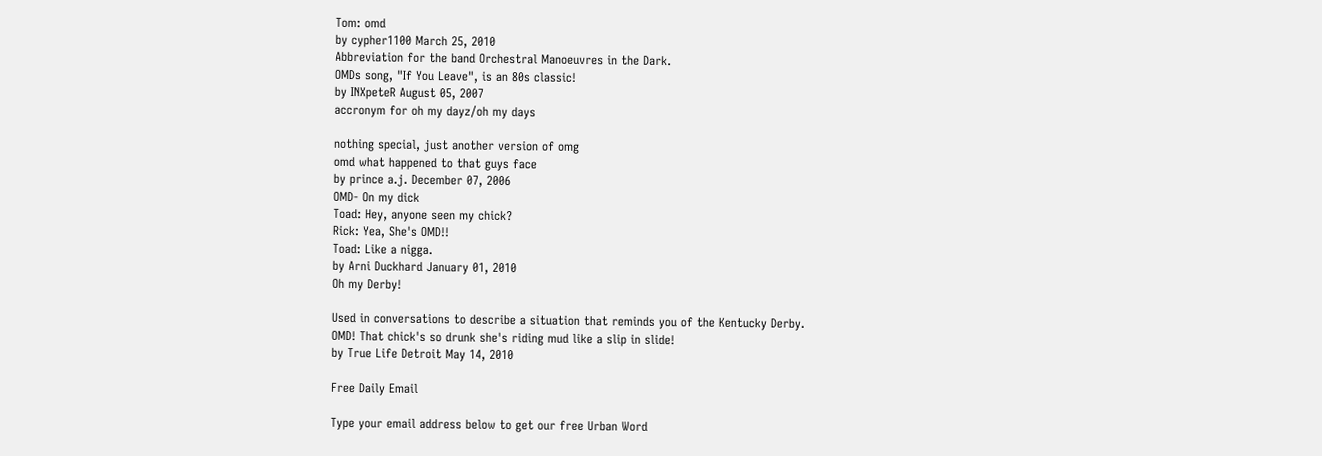Tom: omd
by cypher1100 March 25, 2010
Abbreviation for the band Orchestral Manoeuvres in the Dark.
OMDs song, "If You Leave", is an 80s classic!
by INXpeteR August 05, 2007
accronym for oh my dayz/oh my days

nothing special, just another version of omg
omd what happened to that guys face
by prince a.j. December 07, 2006
OMD- On my dick
Toad: Hey, anyone seen my chick?
Rick: Yea, She's OMD!!
Toad: Like a nigga.
by Arni Duckhard January 01, 2010
Oh my Derby!

Used in conversations to describe a situation that reminds you of the Kentucky Derby.
OMD! That chick's so drunk she's riding mud like a slip in slide!
by True Life Detroit May 14, 2010

Free Daily Email

Type your email address below to get our free Urban Word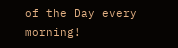of the Day every morning!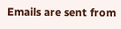Emails are sent from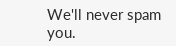We'll never spam you.